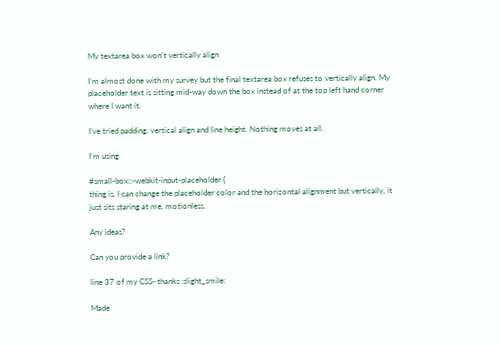My textarea box won't vertically align

I’m almost done with my survey but the final textarea box refuses to vertically align. My placeholder text is sitting mid-way down the box instead of at the top left hand corner where I want it.

I’ve tried padding, vertical align and line height. Nothing moves at all.

I’m using

#small-box::-webkit-input-placeholder {
thing is, I can change the placeholder color and the horizontal alignment but vertically, it just sits staring at me, motionless.

Any ideas?

Can you provide a link?

line 37 of my CSS- thanks :slight_smile:

Made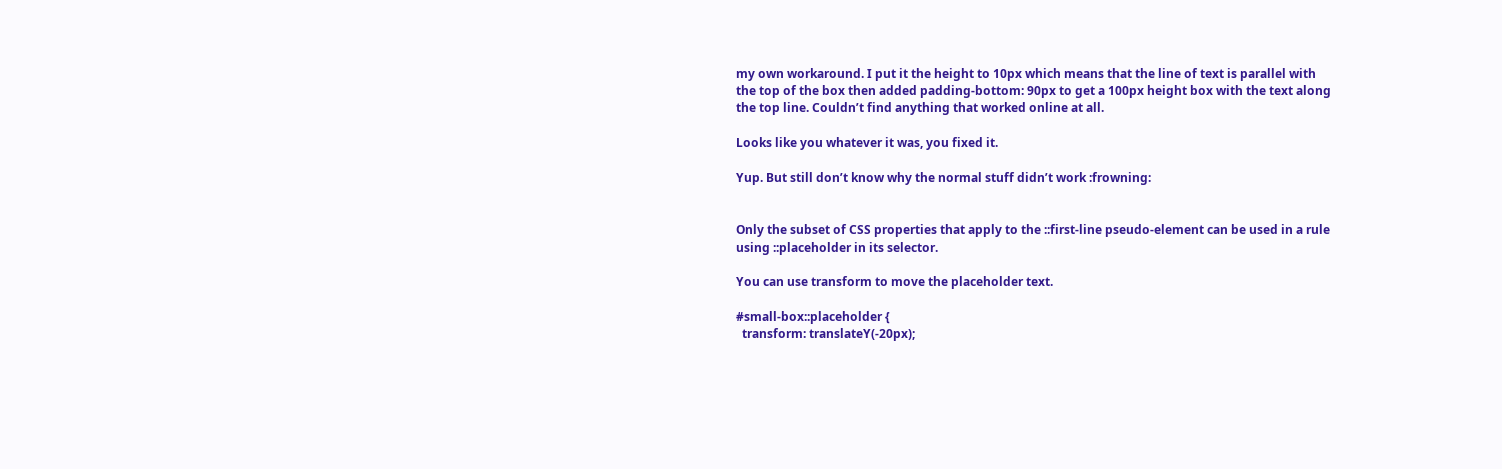my own workaround. I put it the height to 10px which means that the line of text is parallel with the top of the box then added padding-bottom: 90px to get a 100px height box with the text along the top line. Couldn’t find anything that worked online at all.

Looks like you whatever it was, you fixed it.

Yup. But still don’t know why the normal stuff didn’t work :frowning:


Only the subset of CSS properties that apply to the ::first-line pseudo-element can be used in a rule using ::placeholder in its selector.

You can use transform to move the placeholder text.

#small-box::placeholder {
  transform: translateY(-20px);